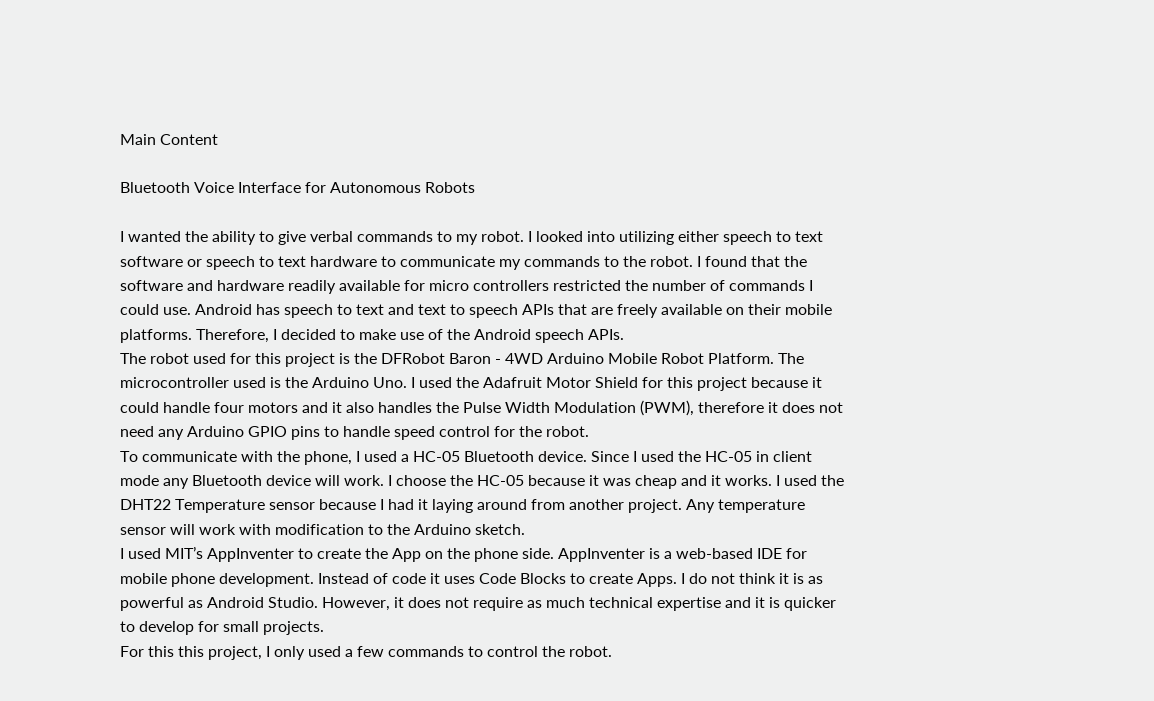Main Content

Bluetooth Voice Interface for Autonomous Robots

I wanted the ability to give verbal commands to my robot. I looked into utilizing either speech to text software or speech to text hardware to communicate my commands to the robot. I found that the software and hardware readily available for micro controllers restricted the number of commands I could use. Android has speech to text and text to speech APIs that are freely available on their mobile platforms. Therefore, I decided to make use of the Android speech APIs.
The robot used for this project is the DFRobot Baron - 4WD Arduino Mobile Robot Platform. The microcontroller used is the Arduino Uno. I used the Adafruit Motor Shield for this project because it could handle four motors and it also handles the Pulse Width Modulation (PWM), therefore it does not need any Arduino GPIO pins to handle speed control for the robot.
To communicate with the phone, I used a HC-05 Bluetooth device. Since I used the HC-05 in client mode any Bluetooth device will work. I choose the HC-05 because it was cheap and it works. I used the DHT22 Temperature sensor because I had it laying around from another project. Any temperature sensor will work with modification to the Arduino sketch.
I used MIT’s AppInventer to create the App on the phone side. AppInventer is a web-based IDE for mobile phone development. Instead of code it uses Code Blocks to create Apps. I do not think it is as powerful as Android Studio. However, it does not require as much technical expertise and it is quicker to develop for small projects.
For this this project, I only used a few commands to control the robot.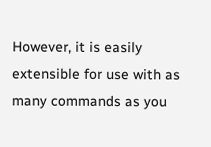However, it is easily extensible for use with as many commands as you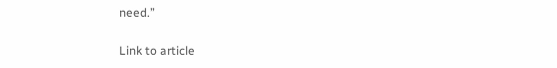need.”

Link to article